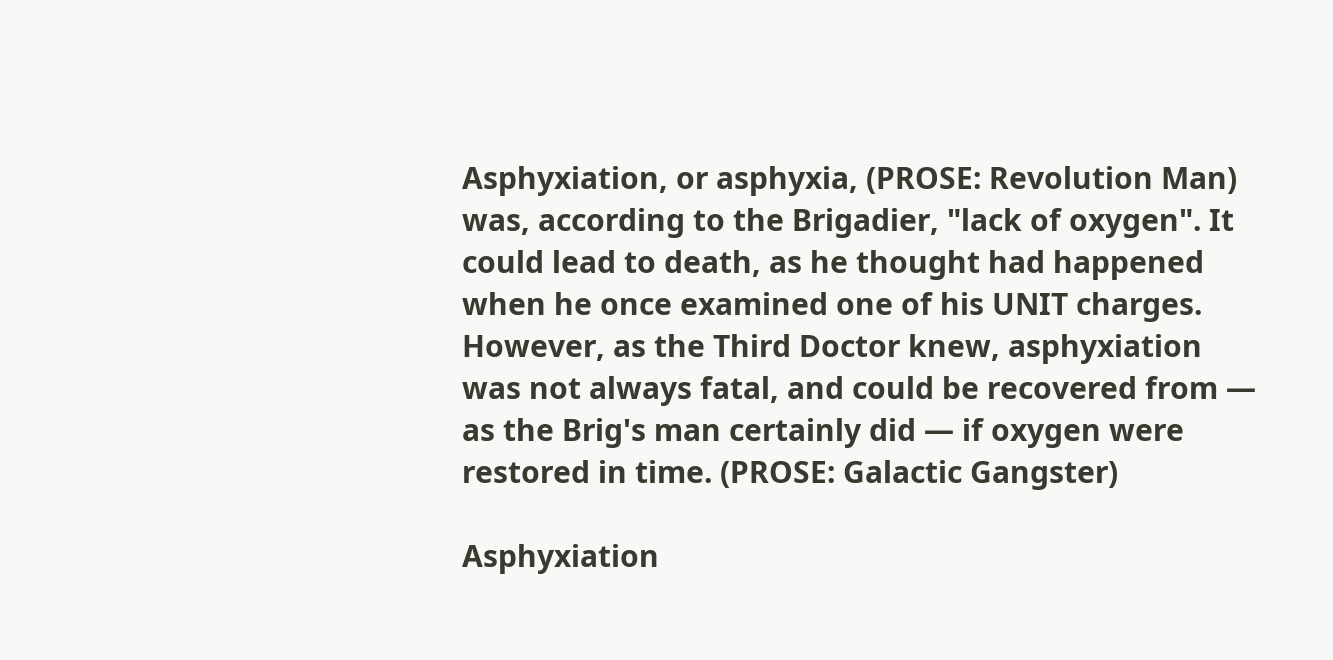Asphyxiation, or asphyxia, (PROSE: Revolution Man) was, according to the Brigadier, "lack of oxygen". It could lead to death, as he thought had happened when he once examined one of his UNIT charges. However, as the Third Doctor knew, asphyxiation was not always fatal, and could be recovered from — as the Brig's man certainly did — if oxygen were restored in time. (PROSE: Galactic Gangster)

Asphyxiation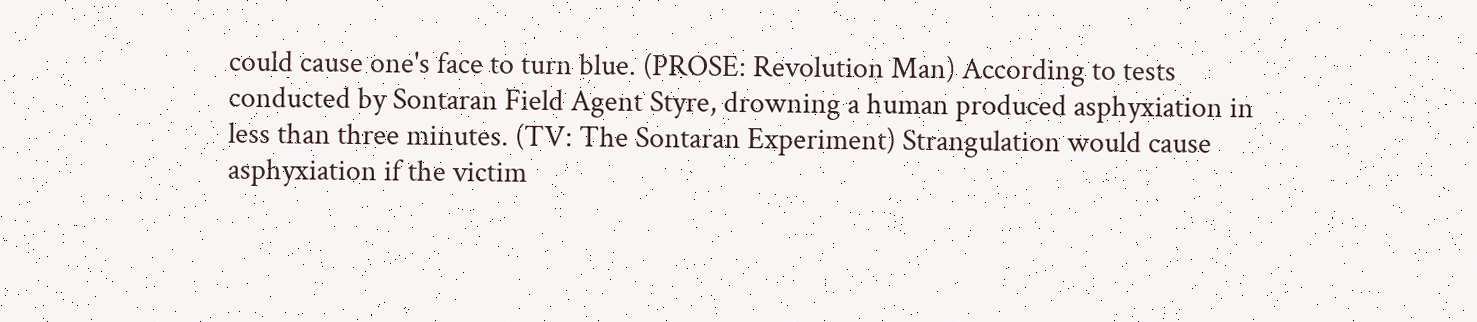could cause one's face to turn blue. (PROSE: Revolution Man) According to tests conducted by Sontaran Field Agent Styre, drowning a human produced asphyxiation in less than three minutes. (TV: The Sontaran Experiment) Strangulation would cause asphyxiation if the victim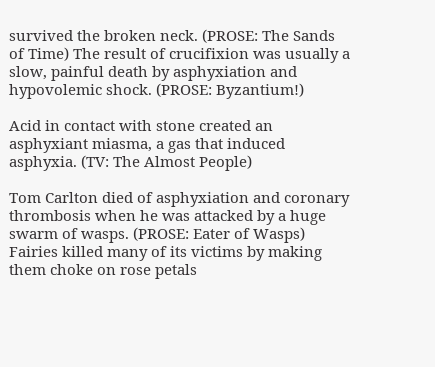survived the broken neck. (PROSE: The Sands of Time) The result of crucifixion was usually a slow, painful death by asphyxiation and hypovolemic shock. (PROSE: Byzantium!)

Acid in contact with stone created an asphyxiant miasma, a gas that induced asphyxia. (TV: The Almost People)

Tom Carlton died of asphyxiation and coronary thrombosis when he was attacked by a huge swarm of wasps. (PROSE: Eater of Wasps) Fairies killed many of its victims by making them choke on rose petals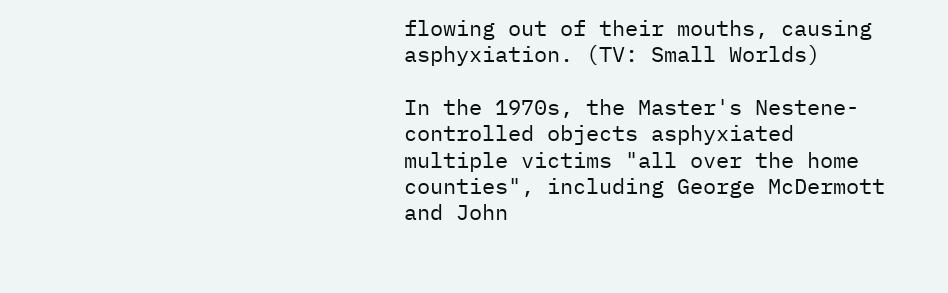flowing out of their mouths, causing asphyxiation. (TV: Small Worlds)

In the 1970s, the Master's Nestene-controlled objects asphyxiated multiple victims "all over the home counties", including George McDermott and John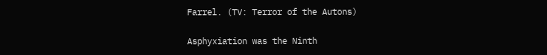Farrel. (TV: Terror of the Autons)

Asphyxiation was the Ninth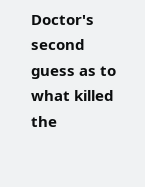Doctor's second guess as to what killed the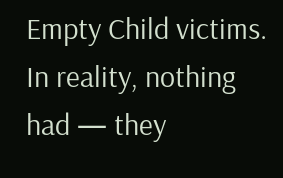Empty Child victims. In reality, nothing had — they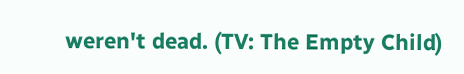weren't dead. (TV: The Empty Child)